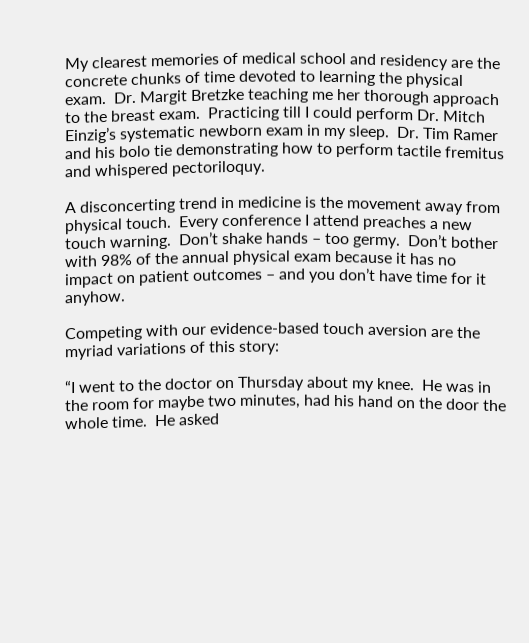My clearest memories of medical school and residency are the concrete chunks of time devoted to learning the physical exam.  Dr. Margit Bretzke teaching me her thorough approach to the breast exam.  Practicing till I could perform Dr. Mitch Einzig’s systematic newborn exam in my sleep.  Dr. Tim Ramer and his bolo tie demonstrating how to perform tactile fremitus and whispered pectoriloquy.

A disconcerting trend in medicine is the movement away from physical touch.  Every conference I attend preaches a new touch warning.  Don’t shake hands – too germy.  Don’t bother with 98% of the annual physical exam because it has no impact on patient outcomes – and you don’t have time for it anyhow.

Competing with our evidence-based touch aversion are the myriad variations of this story:

“I went to the doctor on Thursday about my knee.  He was in the room for maybe two minutes, had his hand on the door the whole time.  He asked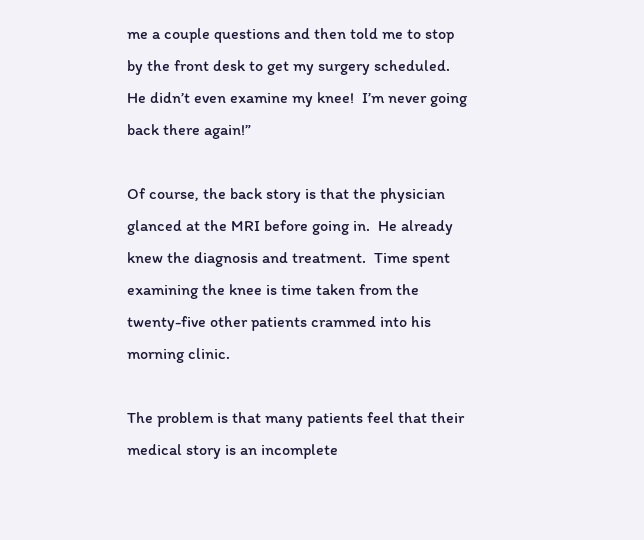me a couple questions and then told me to stop by the front desk to get my surgery scheduled.  He didn’t even examine my knee!  I’m never going back there again!”

Of course, the back story is that the physician glanced at the MRI before going in.  He already knew the diagnosis and treatment.  Time spent examining the knee is time taken from the twenty-five other patients crammed into his morning clinic.

The problem is that many patients feel that their medical story is an incomplete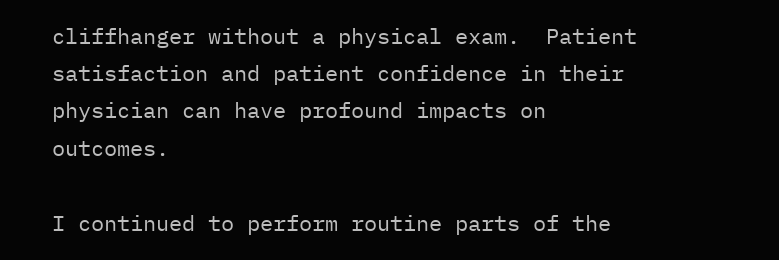cliffhanger without a physical exam.  Patient satisfaction and patient confidence in their physician can have profound impacts on outcomes.

I continued to perform routine parts of the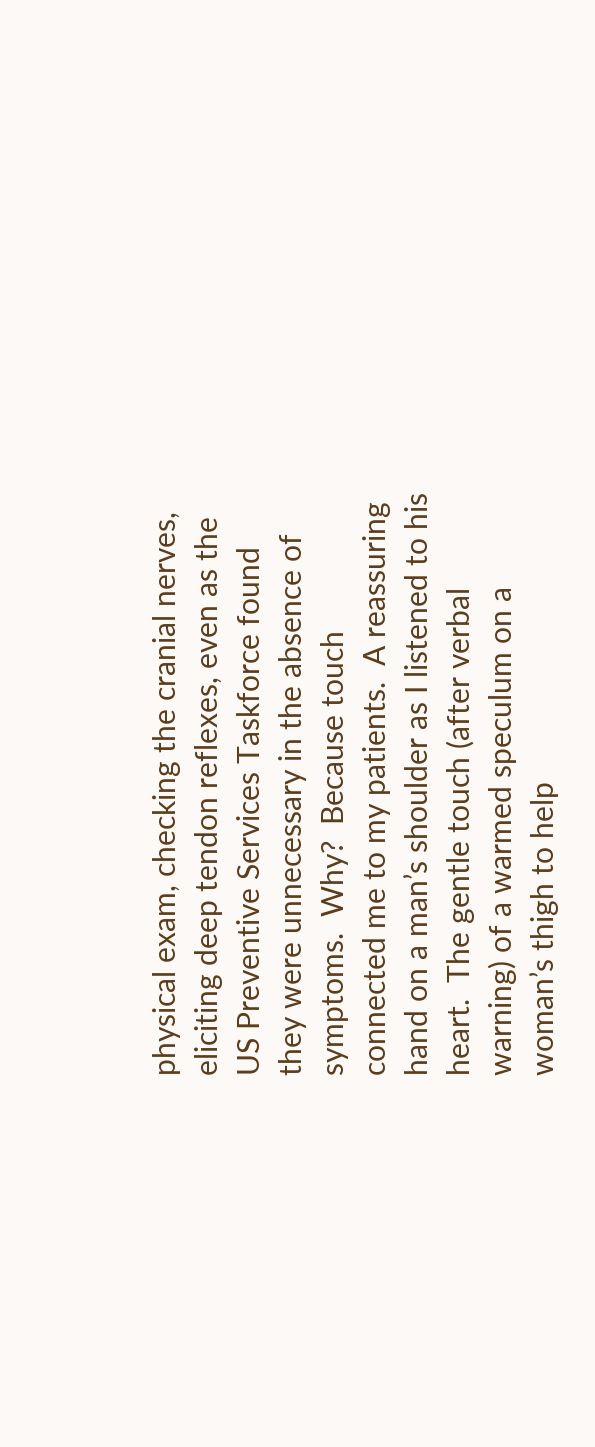physical exam, checking the cranial nerves, eliciting deep tendon reflexes, even as the US Preventive Services Taskforce found they were unnecessary in the absence of symptoms.  Why?  Because touch connected me to my patients.  A reassuring hand on a man’s shoulder as I listened to his heart.  The gentle touch (after verbal warning) of a warmed speculum on a woman’s thigh to help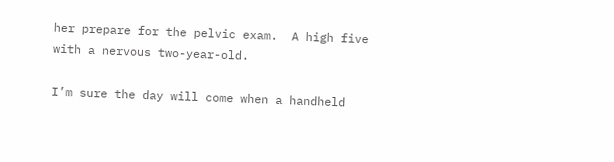her prepare for the pelvic exam.  A high five with a nervous two-year-old.

I’m sure the day will come when a handheld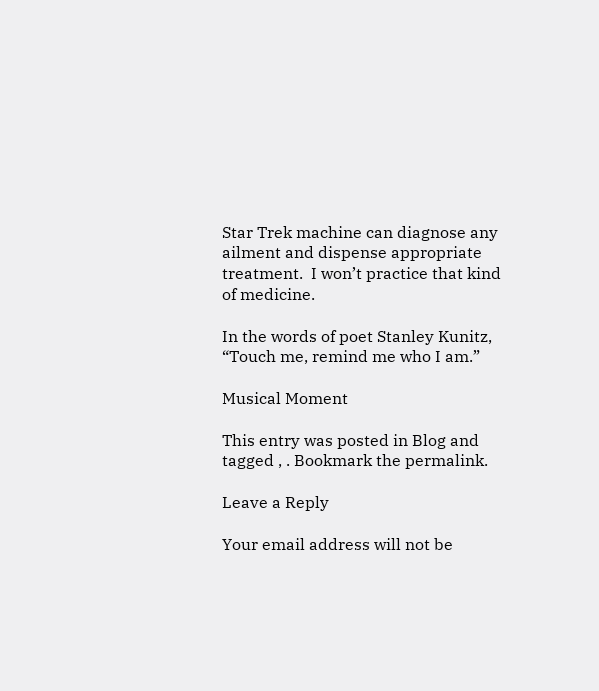Star Trek machine can diagnose any ailment and dispense appropriate treatment.  I won’t practice that kind of medicine.

In the words of poet Stanley Kunitz, “Touch me, remind me who I am.”

Musical Moment

This entry was posted in Blog and tagged , . Bookmark the permalink.

Leave a Reply

Your email address will not be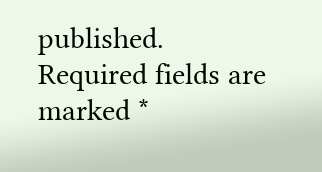published. Required fields are marked *